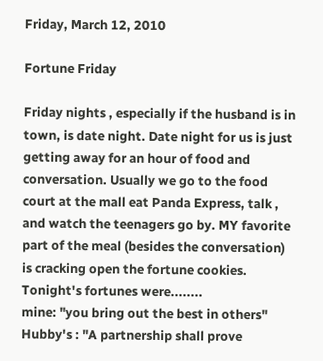Friday, March 12, 2010

Fortune Friday

Friday nights , especially if the husband is in town, is date night. Date night for us is just getting away for an hour of food and conversation. Usually we go to the food court at the mall eat Panda Express, talk , and watch the teenagers go by. MY favorite part of the meal (besides the conversation) is cracking open the fortune cookies. Tonight's fortunes were........
mine: "you bring out the best in others"
Hubby's : "A partnership shall prove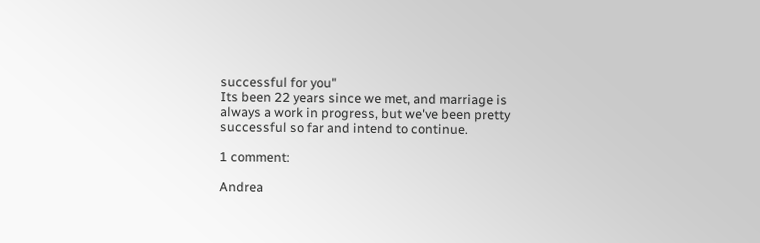successful for you"
Its been 22 years since we met, and marriage is always a work in progress, but we've been pretty successful so far and intend to continue.

1 comment:

Andrea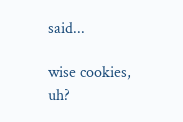said...

wise cookies, uh?